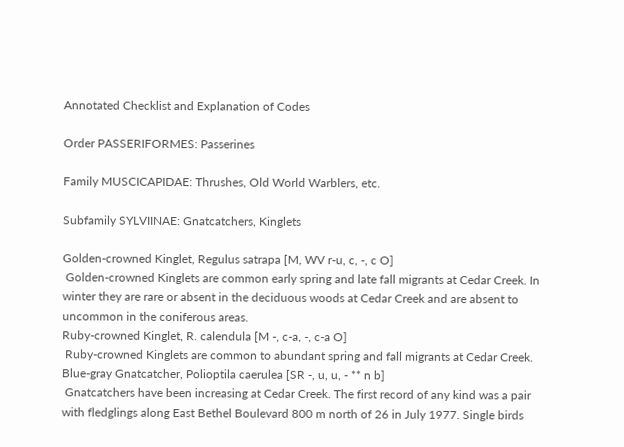Annotated Checklist and Explanation of Codes

Order PASSERIFORMES: Passerines

Family MUSCICAPIDAE: Thrushes, Old World Warblers, etc.

Subfamily SYLVIINAE: Gnatcatchers, Kinglets

Golden-crowned Kinglet, Regulus satrapa [M, WV r-u, c, -, c O]
 Golden-crowned Kinglets are common early spring and late fall migrants at Cedar Creek. In winter they are rare or absent in the deciduous woods at Cedar Creek and are absent to uncommon in the coniferous areas.
Ruby-crowned Kinglet, R. calendula [M -, c-a, -, c-a O]
 Ruby-crowned Kinglets are common to abundant spring and fall migrants at Cedar Creek.
Blue-gray Gnatcatcher, Polioptila caerulea [SR -, u, u, - ** n b]
 Gnatcatchers have been increasing at Cedar Creek. The first record of any kind was a pair with fledglings along East Bethel Boulevard 800 m north of 26 in July 1977. Single birds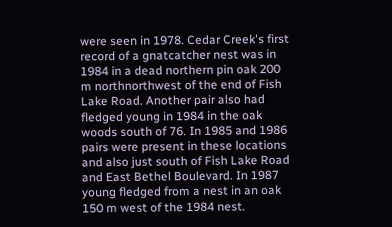were seen in 1978. Cedar Creek's first record of a gnatcatcher nest was in 1984 in a dead northern pin oak 200 m northnorthwest of the end of Fish Lake Road. Another pair also had fledged young in 1984 in the oak woods south of 76. In 1985 and 1986 pairs were present in these locations and also just south of Fish Lake Road and East Bethel Boulevard. In 1987 young fledged from a nest in an oak 150 m west of the 1984 nest.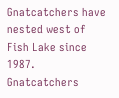Gnatcatchers have nested west of Fish Lake since 1987. Gnatcatchers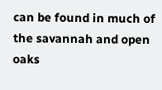can be found in much of the savannah and open oaks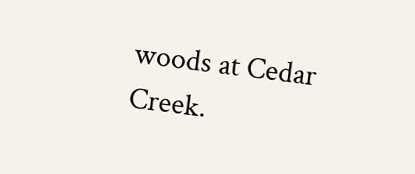woods at Cedar Creek.